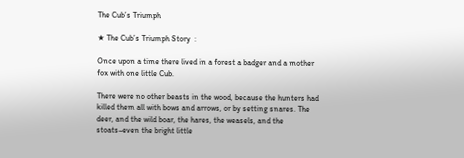The Cub’s Triumph

★ The Cub’s Triumph Story  :

Once upon a time there lived in a forest a badger and a mother fox with one little Cub.

There were no other beasts in the wood, because the hunters had killed them all with bows and arrows, or by setting snares. The deer, and the wild boar, the hares, the weasels, and the stoats–even the bright little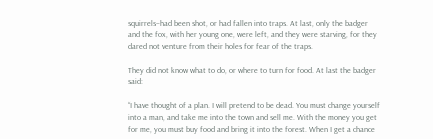squirrels–had been shot, or had fallen into traps. At last, only the badger and the fox, with her young one, were left, and they were starving, for they dared not venture from their holes for fear of the traps.

They did not know what to do, or where to turn for food. At last the badger said:

“I have thought of a plan. I will pretend to be dead. You must change yourself into a man, and take me into the town and sell me. With the money you get for me, you must buy food and bring it into the forest. When I get a chance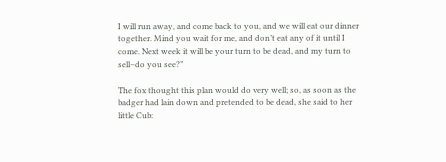I will run away, and come back to you, and we will eat our dinner together. Mind you wait for me, and don’t eat any of it until I come. Next week it will be your turn to be dead, and my turn to sell–do you see?”

The fox thought this plan would do very well; so, as soon as the badger had lain down and pretended to be dead, she said to her little Cub: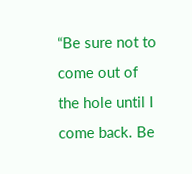“Be sure not to come out of the hole until I come back. Be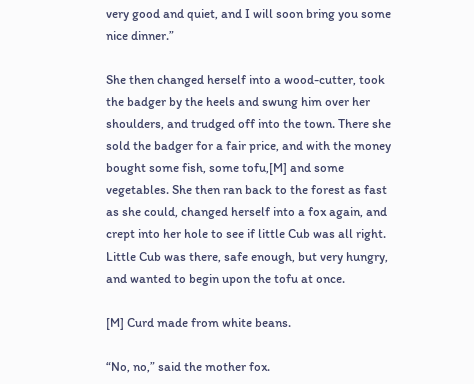very good and quiet, and I will soon bring you some nice dinner.”

She then changed herself into a wood-cutter, took the badger by the heels and swung him over her shoulders, and trudged off into the town. There she sold the badger for a fair price, and with the money bought some fish, some tofu,[M] and some vegetables. She then ran back to the forest as fast as she could, changed herself into a fox again, and crept into her hole to see if little Cub was all right. Little Cub was there, safe enough, but very hungry, and wanted to begin upon the tofu at once.

[M] Curd made from white beans.

“No, no,” said the mother fox.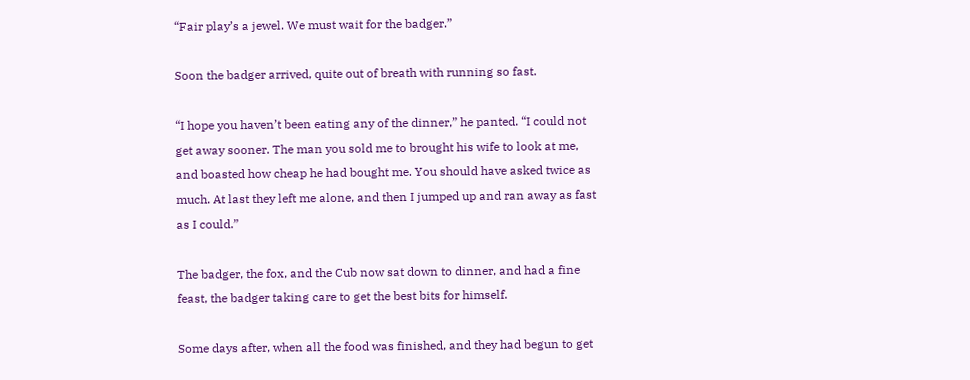“Fair play’s a jewel. We must wait for the badger.”

Soon the badger arrived, quite out of breath with running so fast.

“I hope you haven’t been eating any of the dinner,” he panted. “I could not get away sooner. The man you sold me to brought his wife to look at me, and boasted how cheap he had bought me. You should have asked twice as much. At last they left me alone, and then I jumped up and ran away as fast as I could.”

The badger, the fox, and the Cub now sat down to dinner, and had a fine feast, the badger taking care to get the best bits for himself.

Some days after, when all the food was finished, and they had begun to get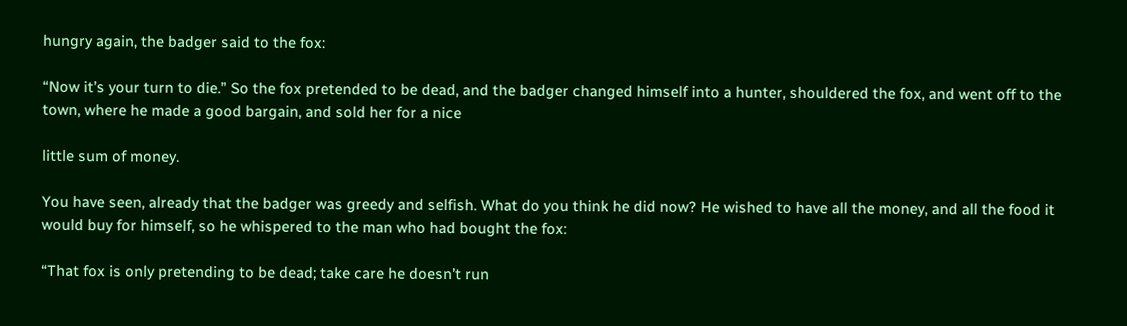hungry again, the badger said to the fox:

“Now it’s your turn to die.” So the fox pretended to be dead, and the badger changed himself into a hunter, shouldered the fox, and went off to the town, where he made a good bargain, and sold her for a nice

little sum of money.

You have seen, already that the badger was greedy and selfish. What do you think he did now? He wished to have all the money, and all the food it would buy for himself, so he whispered to the man who had bought the fox:

“That fox is only pretending to be dead; take care he doesn’t run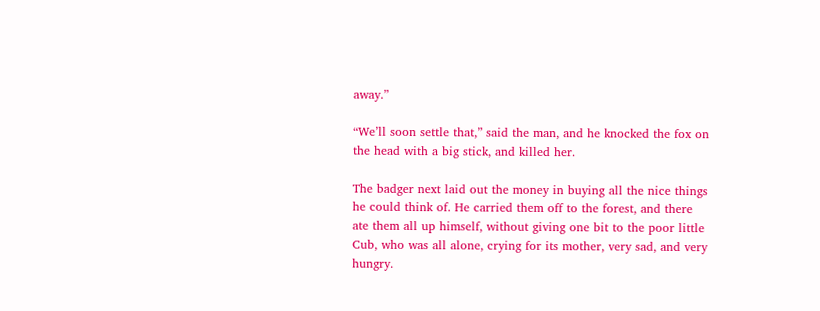away.”

“We’ll soon settle that,” said the man, and he knocked the fox on the head with a big stick, and killed her.

The badger next laid out the money in buying all the nice things he could think of. He carried them off to the forest, and there ate them all up himself, without giving one bit to the poor little Cub, who was all alone, crying for its mother, very sad, and very hungry.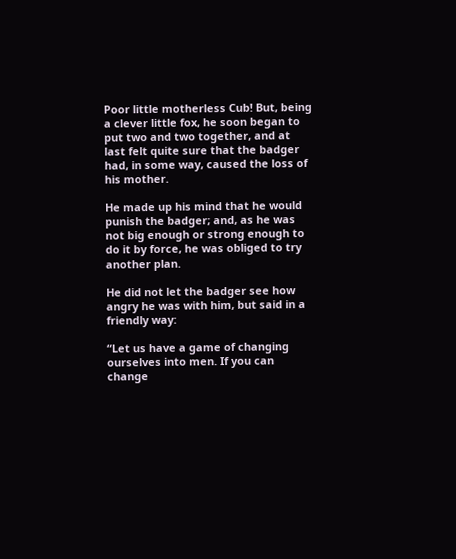Poor little motherless Cub! But, being a clever little fox, he soon began to put two and two together, and at last felt quite sure that the badger had, in some way, caused the loss of his mother.

He made up his mind that he would punish the badger; and, as he was not big enough or strong enough to do it by force, he was obliged to try another plan.

He did not let the badger see how angry he was with him, but said in a friendly way:

“Let us have a game of changing ourselves into men. If you can change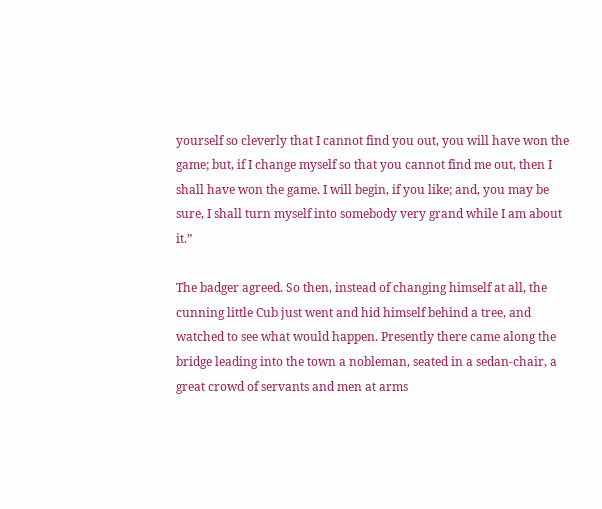yourself so cleverly that I cannot find you out, you will have won the game; but, if I change myself so that you cannot find me out, then I shall have won the game. I will begin, if you like; and, you may be sure, I shall turn myself into somebody very grand while I am about it.”

The badger agreed. So then, instead of changing himself at all, the cunning little Cub just went and hid himself behind a tree, and watched to see what would happen. Presently there came along the bridge leading into the town a nobleman, seated in a sedan-chair, a great crowd of servants and men at arms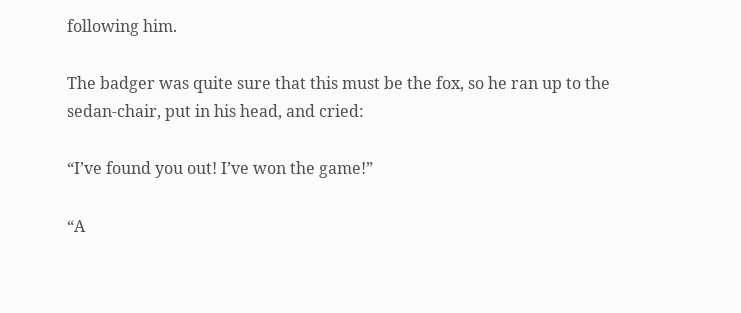following him.

The badger was quite sure that this must be the fox, so he ran up to the sedan-chair, put in his head, and cried:

“I’ve found you out! I’ve won the game!”

“A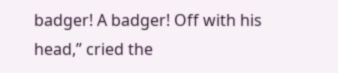badger! A badger! Off with his head,” cried the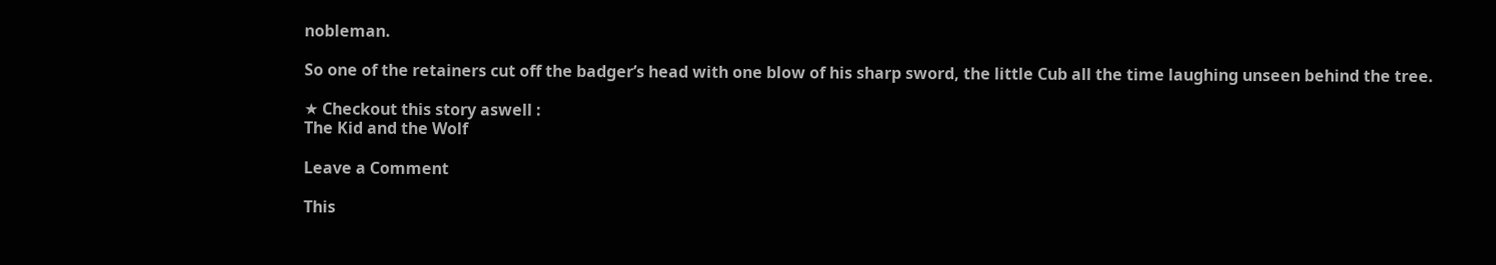nobleman.

So one of the retainers cut off the badger’s head with one blow of his sharp sword, the little Cub all the time laughing unseen behind the tree.

★ Checkout this story aswell :
The Kid and the Wolf

Leave a Comment

This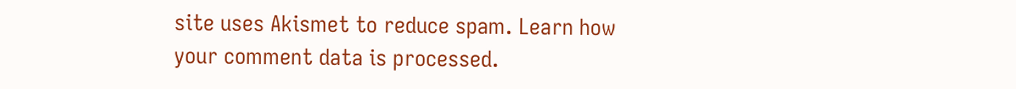site uses Akismet to reduce spam. Learn how your comment data is processed.